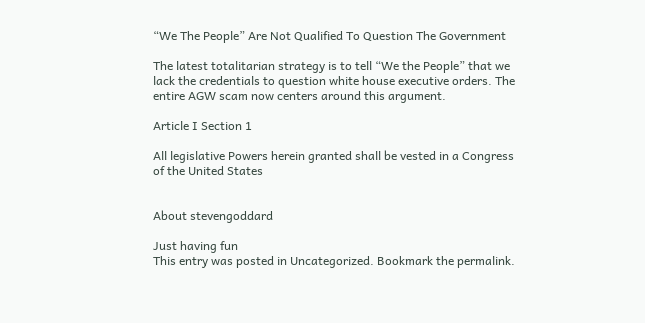“We The People” Are Not Qualified To Question The Government

The latest totalitarian strategy is to tell “We the People” that we lack the credentials to question white house executive orders. The entire AGW scam now centers around this argument.

Article I Section 1

All legislative Powers herein granted shall be vested in a Congress of the United States


About stevengoddard

Just having fun
This entry was posted in Uncategorized. Bookmark the permalink.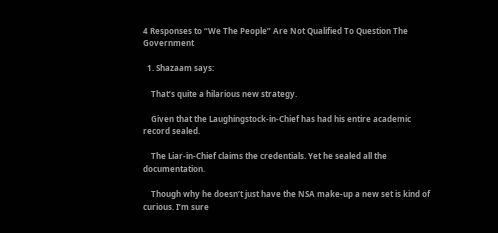4 Responses to “We The People” Are Not Qualified To Question The Government

  1. Shazaam says:

    That’s quite a hilarious new strategy.

    Given that the Laughingstock-in-Chief has had his entire academic record sealed.

    The Liar-in-Chief claims the credentials. Yet he sealed all the documentation.

    Though why he doesn’t just have the NSA make-up a new set is kind of curious. I’m sure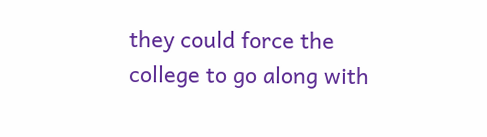they could force the college to go along with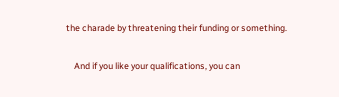the charade by threatening their funding or something.

    And if you like your qualifications, you can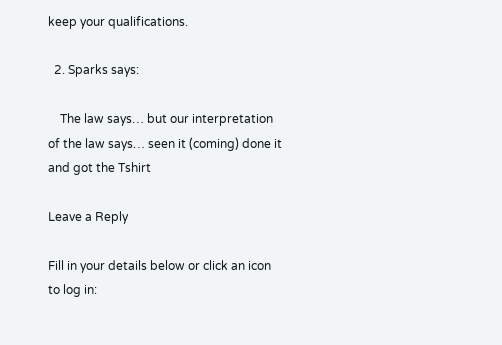keep your qualifications.

  2. Sparks says:

    The law says… but our interpretation of the law says… seen it (coming) done it and got the Tshirt

Leave a Reply

Fill in your details below or click an icon to log in: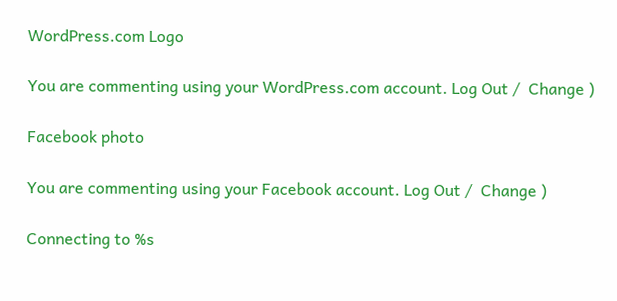WordPress.com Logo

You are commenting using your WordPress.com account. Log Out /  Change )

Facebook photo

You are commenting using your Facebook account. Log Out /  Change )

Connecting to %s